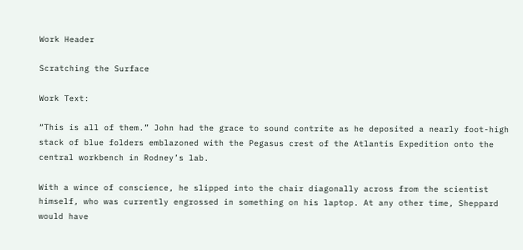Work Header

Scratching the Surface

Work Text:

“This is all of them.” John had the grace to sound contrite as he deposited a nearly foot-high stack of blue folders emblazoned with the Pegasus crest of the Atlantis Expedition onto the central workbench in Rodney’s lab.

With a wince of conscience, he slipped into the chair diagonally across from the scientist himself, who was currently engrossed in something on his laptop. At any other time, Sheppard would have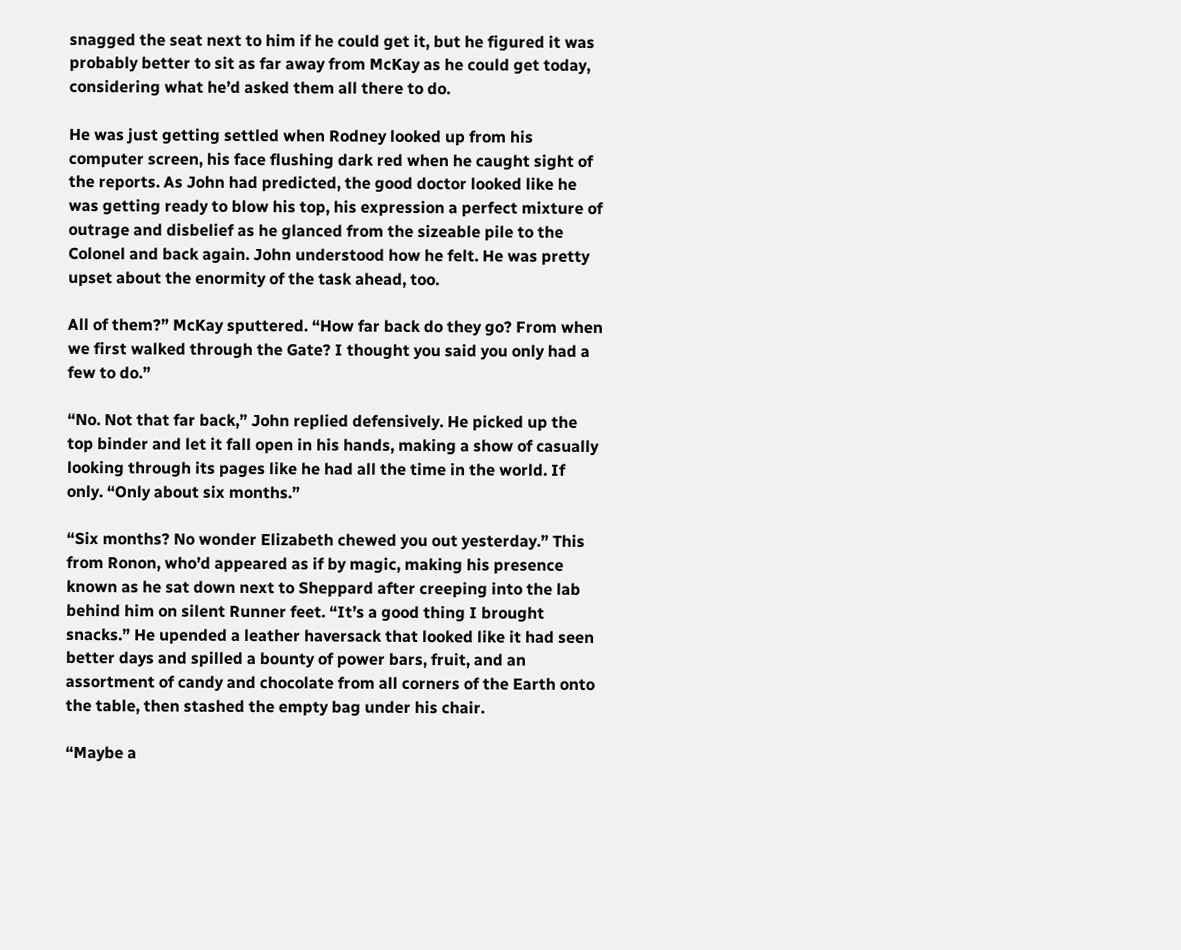snagged the seat next to him if he could get it, but he figured it was probably better to sit as far away from McKay as he could get today, considering what he’d asked them all there to do.

He was just getting settled when Rodney looked up from his computer screen, his face flushing dark red when he caught sight of the reports. As John had predicted, the good doctor looked like he was getting ready to blow his top, his expression a perfect mixture of outrage and disbelief as he glanced from the sizeable pile to the Colonel and back again. John understood how he felt. He was pretty upset about the enormity of the task ahead, too.

All of them?” McKay sputtered. “How far back do they go? From when we first walked through the Gate? I thought you said you only had a few to do.”

“No. Not that far back,” John replied defensively. He picked up the top binder and let it fall open in his hands, making a show of casually looking through its pages like he had all the time in the world. If only. “Only about six months.”

“Six months? No wonder Elizabeth chewed you out yesterday.” This from Ronon, who’d appeared as if by magic, making his presence known as he sat down next to Sheppard after creeping into the lab behind him on silent Runner feet. “It’s a good thing I brought snacks.” He upended a leather haversack that looked like it had seen better days and spilled a bounty of power bars, fruit, and an assortment of candy and chocolate from all corners of the Earth onto the table, then stashed the empty bag under his chair.

“Maybe a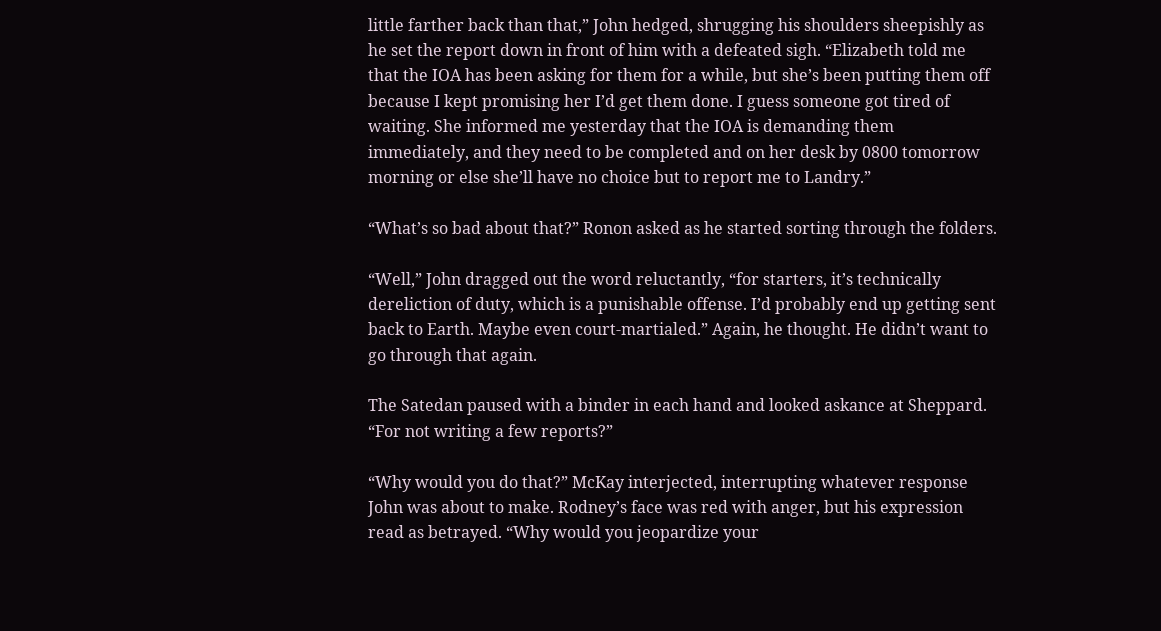little farther back than that,” John hedged, shrugging his shoulders sheepishly as he set the report down in front of him with a defeated sigh. “Elizabeth told me that the IOA has been asking for them for a while, but she’s been putting them off because I kept promising her I’d get them done. I guess someone got tired of waiting. She informed me yesterday that the IOA is demanding them immediately, and they need to be completed and on her desk by 0800 tomorrow morning or else she’ll have no choice but to report me to Landry.”

“What’s so bad about that?” Ronon asked as he started sorting through the folders.

“Well,” John dragged out the word reluctantly, “for starters, it’s technically dereliction of duty, which is a punishable offense. I’d probably end up getting sent back to Earth. Maybe even court-martialed.” Again, he thought. He didn’t want to go through that again.

The Satedan paused with a binder in each hand and looked askance at Sheppard. “For not writing a few reports?”

“Why would you do that?” McKay interjected, interrupting whatever response John was about to make. Rodney’s face was red with anger, but his expression read as betrayed. “Why would you jeopardize your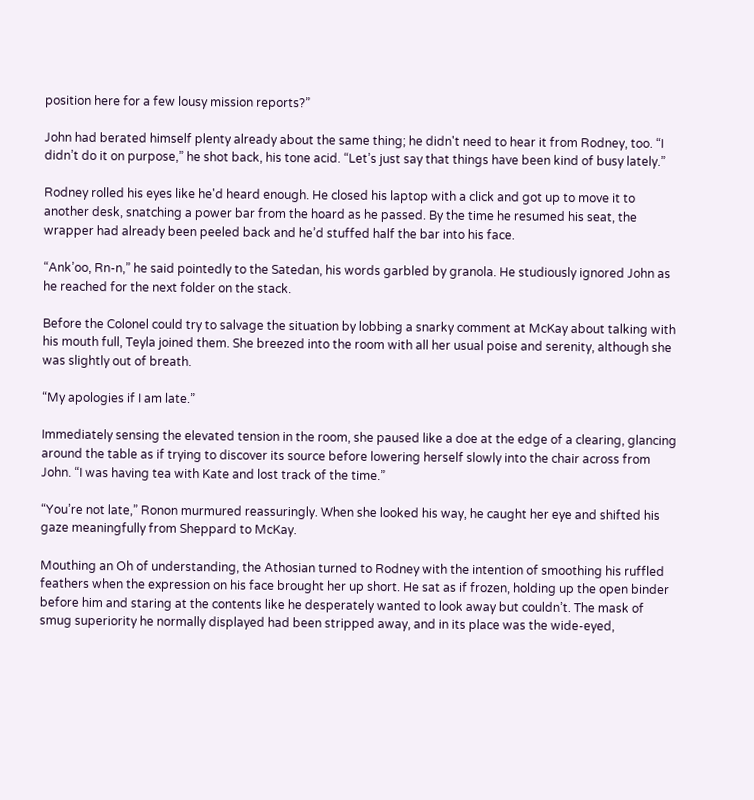position here for a few lousy mission reports?”

John had berated himself plenty already about the same thing; he didn't need to hear it from Rodney, too. “I didn’t do it on purpose,” he shot back, his tone acid. “Let’s just say that things have been kind of busy lately.”

Rodney rolled his eyes like he'd heard enough. He closed his laptop with a click and got up to move it to another desk, snatching a power bar from the hoard as he passed. By the time he resumed his seat, the wrapper had already been peeled back and he’d stuffed half the bar into his face.

“Ank’oo, Rn-n,” he said pointedly to the Satedan, his words garbled by granola. He studiously ignored John as he reached for the next folder on the stack.

Before the Colonel could try to salvage the situation by lobbing a snarky comment at McKay about talking with his mouth full, Teyla joined them. She breezed into the room with all her usual poise and serenity, although she was slightly out of breath.

“My apologies if I am late.”

Immediately sensing the elevated tension in the room, she paused like a doe at the edge of a clearing, glancing around the table as if trying to discover its source before lowering herself slowly into the chair across from John. “I was having tea with Kate and lost track of the time.”

“You’re not late,” Ronon murmured reassuringly. When she looked his way, he caught her eye and shifted his gaze meaningfully from Sheppard to McKay.

Mouthing an Oh of understanding, the Athosian turned to Rodney with the intention of smoothing his ruffled feathers when the expression on his face brought her up short. He sat as if frozen, holding up the open binder before him and staring at the contents like he desperately wanted to look away but couldn’t. The mask of smug superiority he normally displayed had been stripped away, and in its place was the wide-eyed,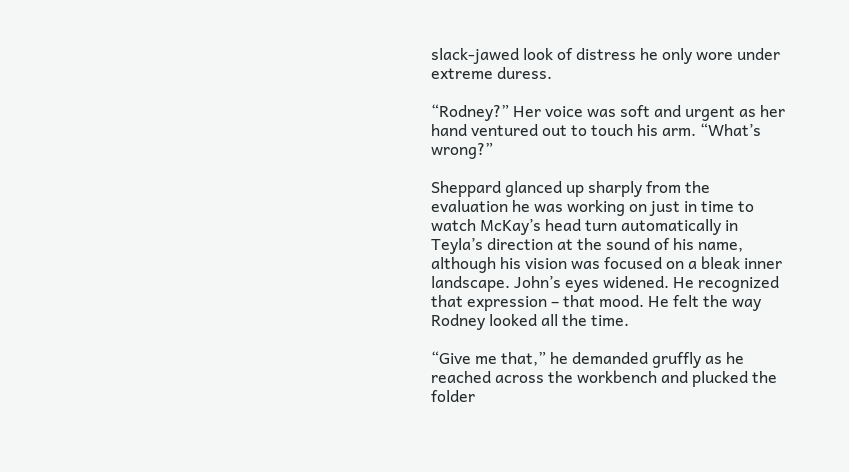slack-jawed look of distress he only wore under extreme duress.

“Rodney?” Her voice was soft and urgent as her hand ventured out to touch his arm. “What’s wrong?”

Sheppard glanced up sharply from the evaluation he was working on just in time to watch McKay’s head turn automatically in Teyla’s direction at the sound of his name, although his vision was focused on a bleak inner landscape. John’s eyes widened. He recognized that expression – that mood. He felt the way Rodney looked all the time.

“Give me that,” he demanded gruffly as he reached across the workbench and plucked the folder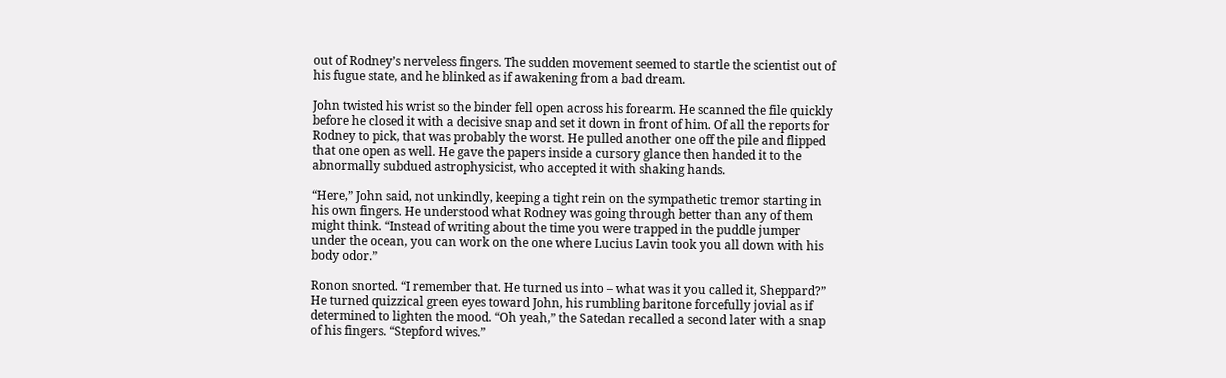out of Rodney’s nerveless fingers. The sudden movement seemed to startle the scientist out of his fugue state, and he blinked as if awakening from a bad dream.

John twisted his wrist so the binder fell open across his forearm. He scanned the file quickly before he closed it with a decisive snap and set it down in front of him. Of all the reports for Rodney to pick, that was probably the worst. He pulled another one off the pile and flipped that one open as well. He gave the papers inside a cursory glance then handed it to the abnormally subdued astrophysicist, who accepted it with shaking hands.

“Here,” John said, not unkindly, keeping a tight rein on the sympathetic tremor starting in his own fingers. He understood what Rodney was going through better than any of them might think. “Instead of writing about the time you were trapped in the puddle jumper under the ocean, you can work on the one where Lucius Lavin took you all down with his body odor.”

Ronon snorted. “I remember that. He turned us into – what was it you called it, Sheppard?” He turned quizzical green eyes toward John, his rumbling baritone forcefully jovial as if determined to lighten the mood. “Oh yeah,” the Satedan recalled a second later with a snap of his fingers. “Stepford wives.”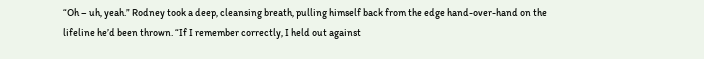“Oh – uh, yeah.” Rodney took a deep, cleansing breath, pulling himself back from the edge hand-over-hand on the lifeline he’d been thrown. “If I remember correctly, I held out against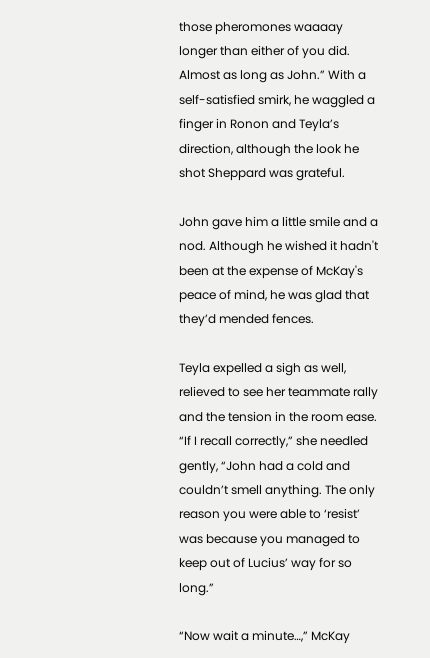those pheromones waaaay longer than either of you did. Almost as long as John.” With a self-satisfied smirk, he waggled a finger in Ronon and Teyla’s direction, although the look he shot Sheppard was grateful.

John gave him a little smile and a nod. Although he wished it hadn't been at the expense of McKay's peace of mind, he was glad that they’d mended fences.

Teyla expelled a sigh as well, relieved to see her teammate rally and the tension in the room ease. “If I recall correctly,” she needled gently, “John had a cold and couldn’t smell anything. The only reason you were able to ‘resist’ was because you managed to keep out of Lucius’ way for so long.”

“Now wait a minute…,” McKay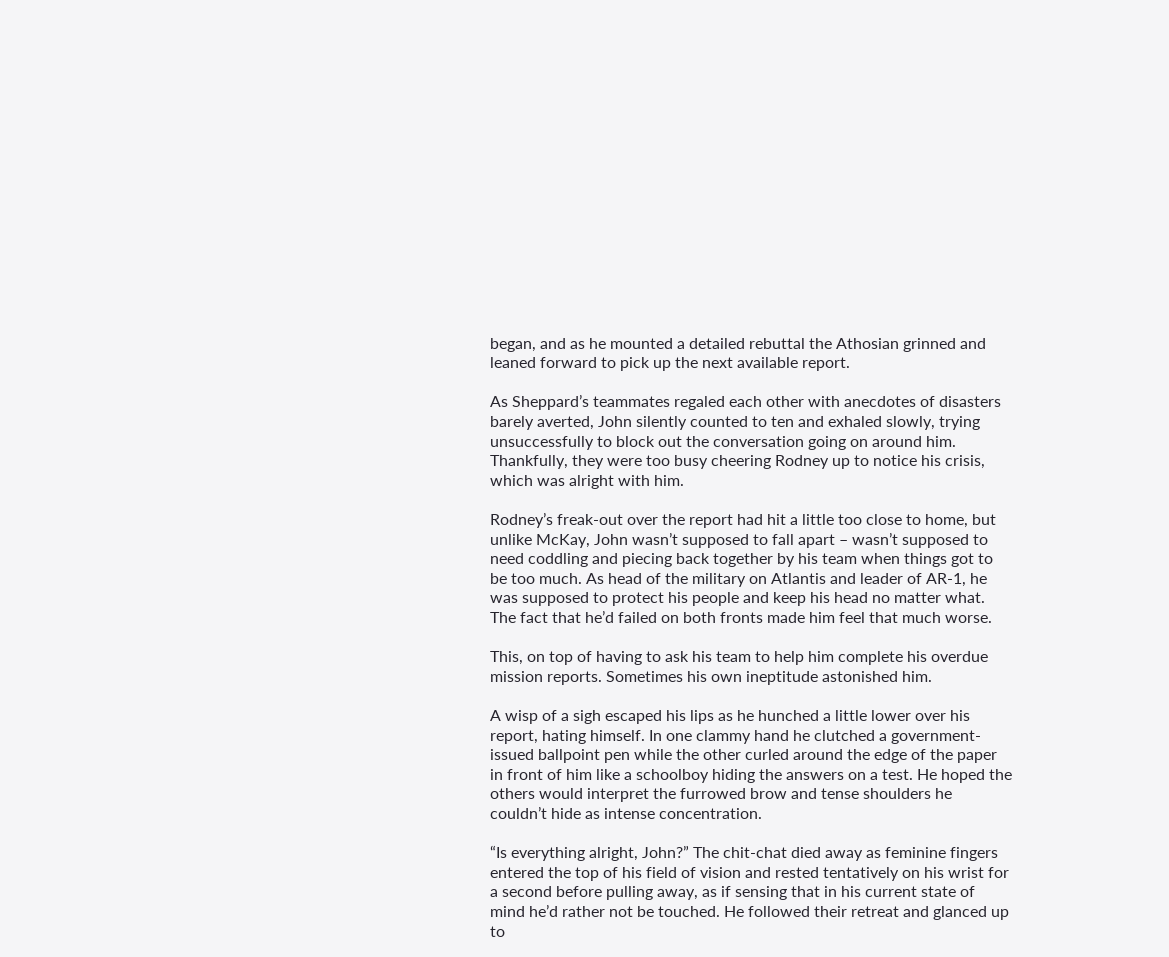began, and as he mounted a detailed rebuttal the Athosian grinned and leaned forward to pick up the next available report.

As Sheppard’s teammates regaled each other with anecdotes of disasters barely averted, John silently counted to ten and exhaled slowly, trying unsuccessfully to block out the conversation going on around him. Thankfully, they were too busy cheering Rodney up to notice his crisis, which was alright with him.

Rodney’s freak-out over the report had hit a little too close to home, but unlike McKay, John wasn’t supposed to fall apart – wasn’t supposed to need coddling and piecing back together by his team when things got to be too much. As head of the military on Atlantis and leader of AR-1, he was supposed to protect his people and keep his head no matter what. The fact that he’d failed on both fronts made him feel that much worse.

This, on top of having to ask his team to help him complete his overdue mission reports. Sometimes his own ineptitude astonished him.

A wisp of a sigh escaped his lips as he hunched a little lower over his report, hating himself. In one clammy hand he clutched a government-issued ballpoint pen while the other curled around the edge of the paper in front of him like a schoolboy hiding the answers on a test. He hoped the others would interpret the furrowed brow and tense shoulders he couldn’t hide as intense concentration.

“Is everything alright, John?” The chit-chat died away as feminine fingers entered the top of his field of vision and rested tentatively on his wrist for a second before pulling away, as if sensing that in his current state of mind he’d rather not be touched. He followed their retreat and glanced up to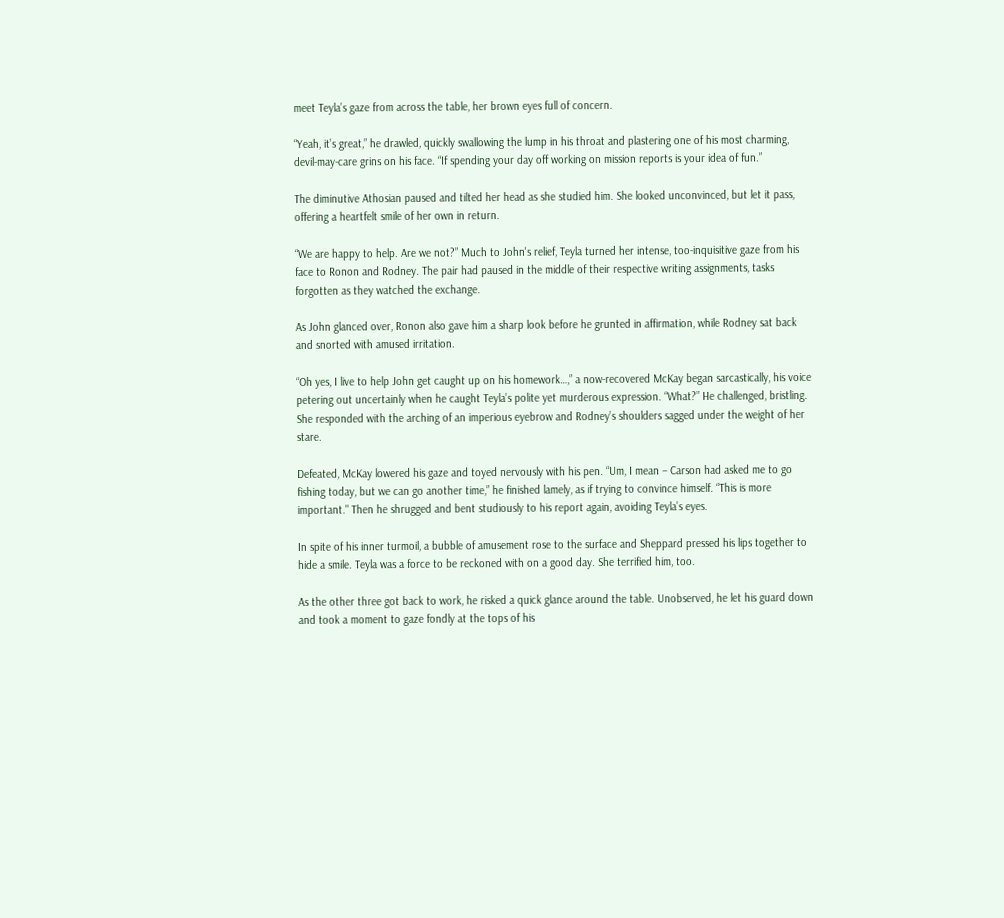meet Teyla’s gaze from across the table, her brown eyes full of concern.

“Yeah, it’s great,” he drawled, quickly swallowing the lump in his throat and plastering one of his most charming, devil-may-care grins on his face. “If spending your day off working on mission reports is your idea of fun.”

The diminutive Athosian paused and tilted her head as she studied him. She looked unconvinced, but let it pass, offering a heartfelt smile of her own in return.

“We are happy to help. Are we not?” Much to John's relief, Teyla turned her intense, too-inquisitive gaze from his face to Ronon and Rodney. The pair had paused in the middle of their respective writing assignments, tasks forgotten as they watched the exchange.

As John glanced over, Ronon also gave him a sharp look before he grunted in affirmation, while Rodney sat back and snorted with amused irritation.

“Oh yes, I live to help John get caught up on his homework…,” a now-recovered McKay began sarcastically, his voice petering out uncertainly when he caught Teyla’s polite yet murderous expression. “What?” He challenged, bristling. She responded with the arching of an imperious eyebrow and Rodney’s shoulders sagged under the weight of her stare.

Defeated, McKay lowered his gaze and toyed nervously with his pen. “Um, I mean – Carson had asked me to go fishing today, but we can go another time,” he finished lamely, as if trying to convince himself. “This is more important." Then he shrugged and bent studiously to his report again, avoiding Teyla’s eyes.

In spite of his inner turmoil, a bubble of amusement rose to the surface and Sheppard pressed his lips together to hide a smile. Teyla was a force to be reckoned with on a good day. She terrified him, too.

As the other three got back to work, he risked a quick glance around the table. Unobserved, he let his guard down and took a moment to gaze fondly at the tops of his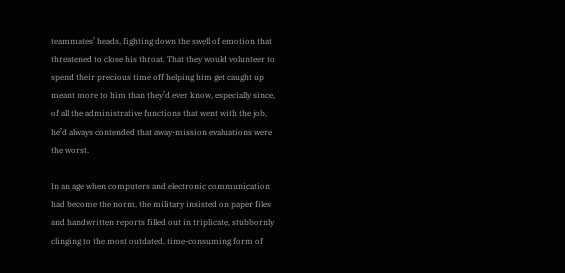teammates’ heads, fighting down the swell of emotion that threatened to close his throat. That they would volunteer to spend their precious time off helping him get caught up meant more to him than they’d ever know, especially since, of all the administrative functions that went with the job, he’d always contended that away-mission evaluations were the worst.

In an age when computers and electronic communication had become the norm, the military insisted on paper files and handwritten reports filled out in triplicate, stubbornly clinging to the most outdated, time-consuming form of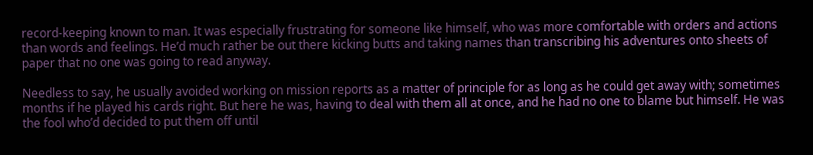record-keeping known to man. It was especially frustrating for someone like himself, who was more comfortable with orders and actions than words and feelings. He’d much rather be out there kicking butts and taking names than transcribing his adventures onto sheets of paper that no one was going to read anyway.

Needless to say, he usually avoided working on mission reports as a matter of principle for as long as he could get away with; sometimes months if he played his cards right. But here he was, having to deal with them all at once, and he had no one to blame but himself. He was the fool who’d decided to put them off until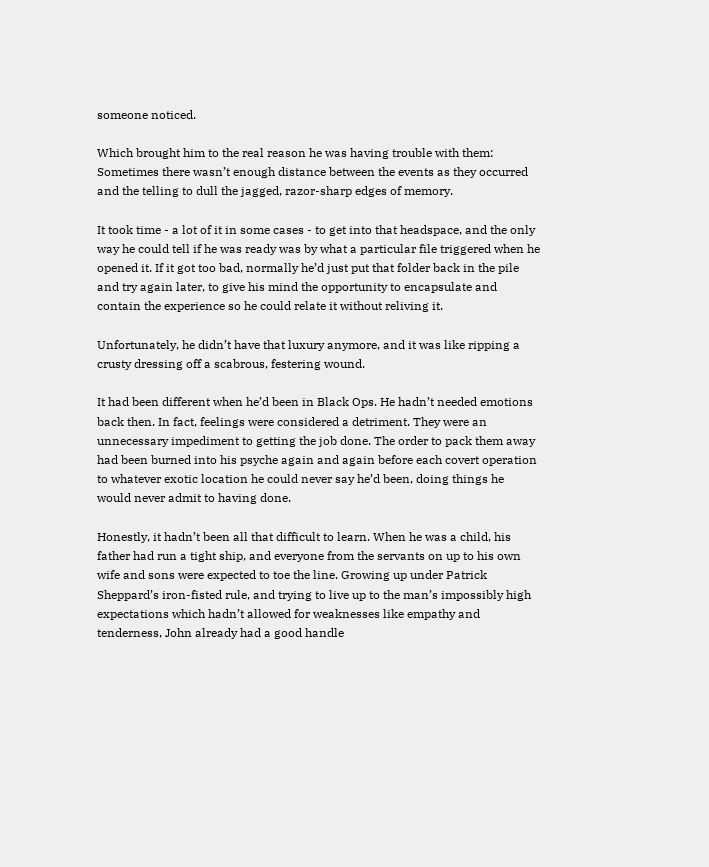someone noticed.

Which brought him to the real reason he was having trouble with them: Sometimes there wasn’t enough distance between the events as they occurred and the telling to dull the jagged, razor-sharp edges of memory.

It took time - a lot of it in some cases - to get into that headspace, and the only way he could tell if he was ready was by what a particular file triggered when he opened it. If it got too bad, normally he’d just put that folder back in the pile and try again later, to give his mind the opportunity to encapsulate and contain the experience so he could relate it without reliving it.

Unfortunately, he didn’t have that luxury anymore, and it was like ripping a crusty dressing off a scabrous, festering wound.

It had been different when he’d been in Black Ops. He hadn’t needed emotions back then. In fact, feelings were considered a detriment. They were an unnecessary impediment to getting the job done. The order to pack them away had been burned into his psyche again and again before each covert operation to whatever exotic location he could never say he’d been, doing things he would never admit to having done.

Honestly, it hadn’t been all that difficult to learn. When he was a child, his father had run a tight ship, and everyone from the servants on up to his own wife and sons were expected to toe the line. Growing up under Patrick Sheppard’s iron-fisted rule, and trying to live up to the man’s impossibly high expectations which hadn’t allowed for weaknesses like empathy and tenderness, John already had a good handle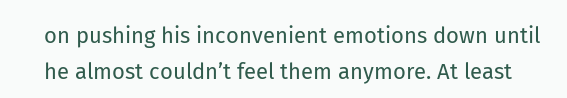on pushing his inconvenient emotions down until he almost couldn’t feel them anymore. At least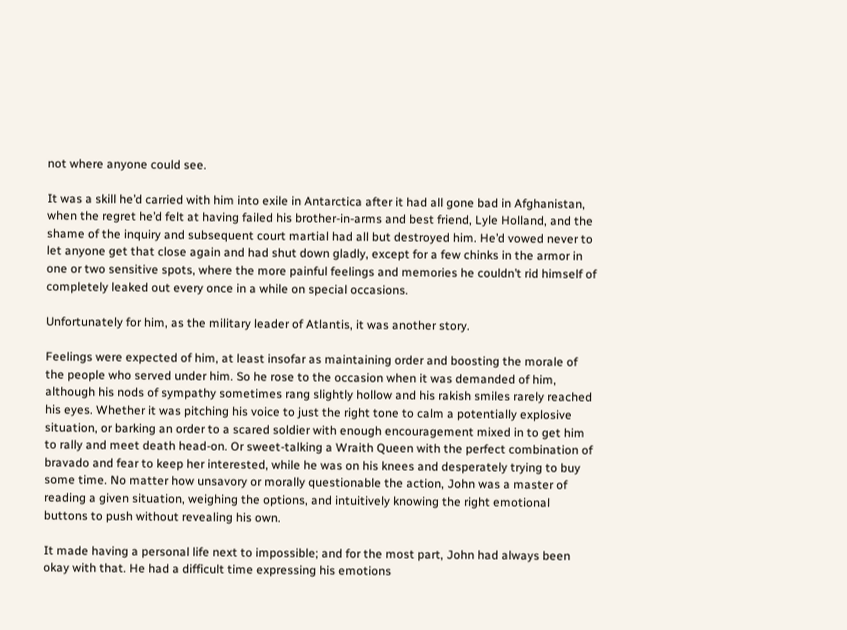not where anyone could see.

It was a skill he’d carried with him into exile in Antarctica after it had all gone bad in Afghanistan, when the regret he’d felt at having failed his brother-in-arms and best friend, Lyle Holland, and the shame of the inquiry and subsequent court martial had all but destroyed him. He’d vowed never to let anyone get that close again and had shut down gladly, except for a few chinks in the armor in one or two sensitive spots, where the more painful feelings and memories he couldn’t rid himself of completely leaked out every once in a while on special occasions.

Unfortunately for him, as the military leader of Atlantis, it was another story.

Feelings were expected of him, at least insofar as maintaining order and boosting the morale of the people who served under him. So he rose to the occasion when it was demanded of him, although his nods of sympathy sometimes rang slightly hollow and his rakish smiles rarely reached his eyes. Whether it was pitching his voice to just the right tone to calm a potentially explosive situation, or barking an order to a scared soldier with enough encouragement mixed in to get him to rally and meet death head-on. Or sweet-talking a Wraith Queen with the perfect combination of bravado and fear to keep her interested, while he was on his knees and desperately trying to buy some time. No matter how unsavory or morally questionable the action, John was a master of reading a given situation, weighing the options, and intuitively knowing the right emotional buttons to push without revealing his own.

It made having a personal life next to impossible; and for the most part, John had always been okay with that. He had a difficult time expressing his emotions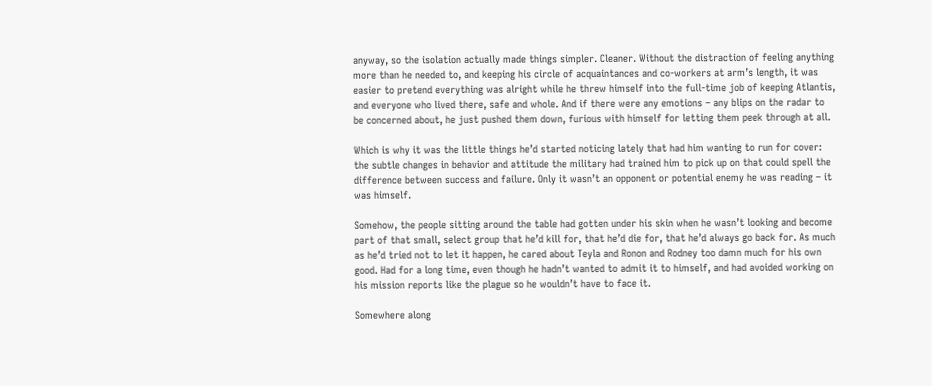anyway, so the isolation actually made things simpler. Cleaner. Without the distraction of feeling anything more than he needed to, and keeping his circle of acquaintances and co-workers at arm’s length, it was easier to pretend everything was alright while he threw himself into the full-time job of keeping Atlantis, and everyone who lived there, safe and whole. And if there were any emotions – any blips on the radar to be concerned about, he just pushed them down, furious with himself for letting them peek through at all.

Which is why it was the little things he’d started noticing lately that had him wanting to run for cover: the subtle changes in behavior and attitude the military had trained him to pick up on that could spell the difference between success and failure. Only it wasn’t an opponent or potential enemy he was reading – it was himself.

Somehow, the people sitting around the table had gotten under his skin when he wasn’t looking and become part of that small, select group that he’d kill for, that he’d die for, that he’d always go back for. As much as he’d tried not to let it happen, he cared about Teyla and Ronon and Rodney too damn much for his own good. Had for a long time, even though he hadn’t wanted to admit it to himself, and had avoided working on his mission reports like the plague so he wouldn’t have to face it.

Somewhere along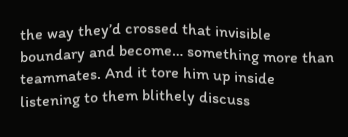the way they’d crossed that invisible boundary and become… something more than teammates. And it tore him up inside listening to them blithely discuss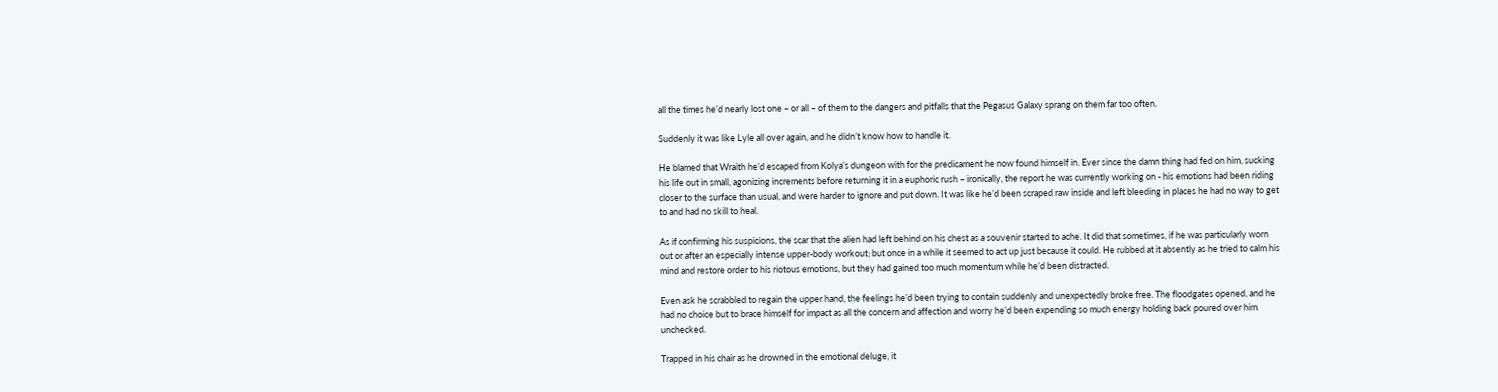all the times he’d nearly lost one – or all – of them to the dangers and pitfalls that the Pegasus Galaxy sprang on them far too often.

Suddenly it was like Lyle all over again, and he didn’t know how to handle it.

He blamed that Wraith he’d escaped from Kolya’s dungeon with for the predicament he now found himself in. Ever since the damn thing had fed on him, sucking his life out in small, agonizing increments before returning it in a euphoric rush – ironically, the report he was currently working on - his emotions had been riding closer to the surface than usual, and were harder to ignore and put down. It was like he’d been scraped raw inside and left bleeding in places he had no way to get to and had no skill to heal.

As if confirming his suspicions, the scar that the alien had left behind on his chest as a souvenir started to ache. It did that sometimes, if he was particularly worn out or after an especially intense upper-body workout; but once in a while it seemed to act up just because it could. He rubbed at it absently as he tried to calm his mind and restore order to his riotous emotions, but they had gained too much momentum while he’d been distracted.

Even ask he scrabbled to regain the upper hand, the feelings he’d been trying to contain suddenly and unexpectedly broke free. The floodgates opened, and he had no choice but to brace himself for impact as all the concern and affection and worry he’d been expending so much energy holding back poured over him unchecked.

Trapped in his chair as he drowned in the emotional deluge, it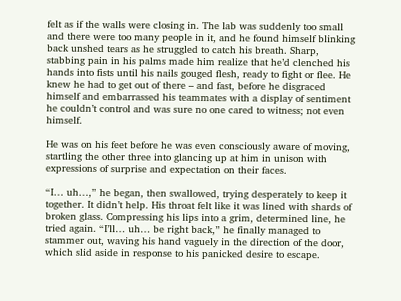felt as if the walls were closing in. The lab was suddenly too small and there were too many people in it, and he found himself blinking back unshed tears as he struggled to catch his breath. Sharp, stabbing pain in his palms made him realize that he’d clenched his hands into fists until his nails gouged flesh, ready to fight or flee. He knew he had to get out of there – and fast, before he disgraced himself and embarrassed his teammates with a display of sentiment he couldn’t control and was sure no one cared to witness; not even himself.

He was on his feet before he was even consciously aware of moving, startling the other three into glancing up at him in unison with expressions of surprise and expectation on their faces.

“I… uh…,” he began, then swallowed, trying desperately to keep it together. It didn’t help. His throat felt like it was lined with shards of broken glass. Compressing his lips into a grim, determined line, he tried again. “I’ll… uh… be right back,” he finally managed to stammer out, waving his hand vaguely in the direction of the door, which slid aside in response to his panicked desire to escape.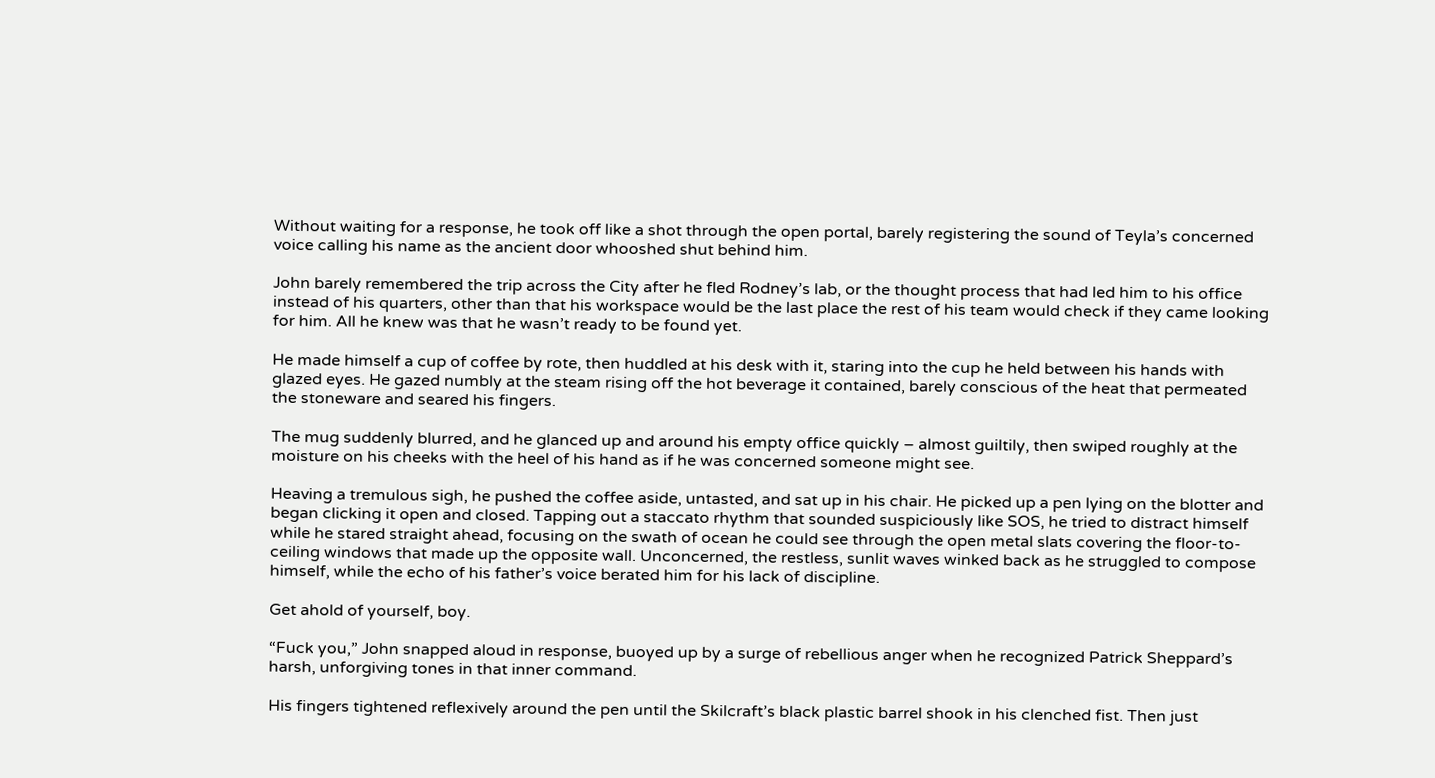Without waiting for a response, he took off like a shot through the open portal, barely registering the sound of Teyla’s concerned voice calling his name as the ancient door whooshed shut behind him.

John barely remembered the trip across the City after he fled Rodney’s lab, or the thought process that had led him to his office instead of his quarters, other than that his workspace would be the last place the rest of his team would check if they came looking for him. All he knew was that he wasn’t ready to be found yet.

He made himself a cup of coffee by rote, then huddled at his desk with it, staring into the cup he held between his hands with glazed eyes. He gazed numbly at the steam rising off the hot beverage it contained, barely conscious of the heat that permeated the stoneware and seared his fingers.

The mug suddenly blurred, and he glanced up and around his empty office quickly – almost guiltily, then swiped roughly at the moisture on his cheeks with the heel of his hand as if he was concerned someone might see.

Heaving a tremulous sigh, he pushed the coffee aside, untasted, and sat up in his chair. He picked up a pen lying on the blotter and began clicking it open and closed. Tapping out a staccato rhythm that sounded suspiciously like SOS, he tried to distract himself while he stared straight ahead, focusing on the swath of ocean he could see through the open metal slats covering the floor-to-ceiling windows that made up the opposite wall. Unconcerned, the restless, sunlit waves winked back as he struggled to compose himself, while the echo of his father’s voice berated him for his lack of discipline.

Get ahold of yourself, boy.

“Fuck you,” John snapped aloud in response, buoyed up by a surge of rebellious anger when he recognized Patrick Sheppard’s harsh, unforgiving tones in that inner command.

His fingers tightened reflexively around the pen until the Skilcraft’s black plastic barrel shook in his clenched fist. Then just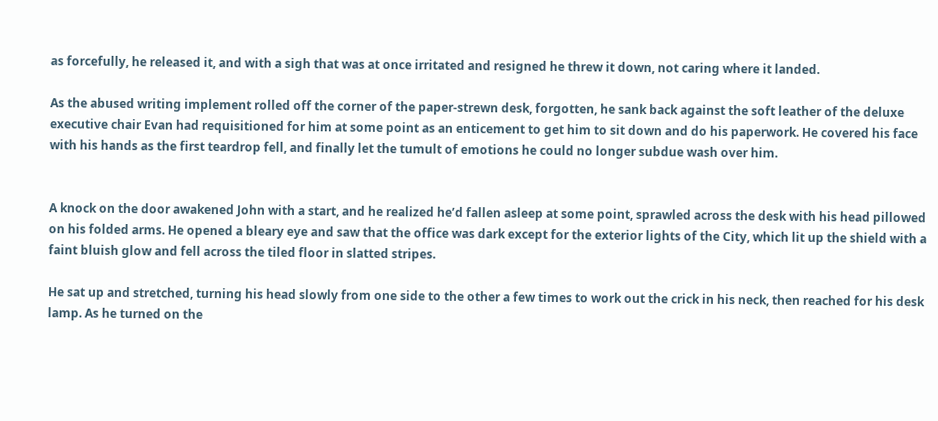as forcefully, he released it, and with a sigh that was at once irritated and resigned he threw it down, not caring where it landed.

As the abused writing implement rolled off the corner of the paper-strewn desk, forgotten, he sank back against the soft leather of the deluxe executive chair Evan had requisitioned for him at some point as an enticement to get him to sit down and do his paperwork. He covered his face with his hands as the first teardrop fell, and finally let the tumult of emotions he could no longer subdue wash over him.


A knock on the door awakened John with a start, and he realized he’d fallen asleep at some point, sprawled across the desk with his head pillowed on his folded arms. He opened a bleary eye and saw that the office was dark except for the exterior lights of the City, which lit up the shield with a faint bluish glow and fell across the tiled floor in slatted stripes.

He sat up and stretched, turning his head slowly from one side to the other a few times to work out the crick in his neck, then reached for his desk lamp. As he turned on the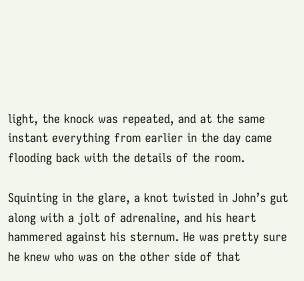light, the knock was repeated, and at the same instant everything from earlier in the day came flooding back with the details of the room.

Squinting in the glare, a knot twisted in John’s gut along with a jolt of adrenaline, and his heart hammered against his sternum. He was pretty sure he knew who was on the other side of that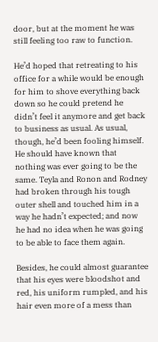door, but at the moment he was still feeling too raw to function.

He’d hoped that retreating to his office for a while would be enough for him to shove everything back down so he could pretend he didn’t feel it anymore and get back to business as usual. As usual, though, he’d been fooling himself. He should have known that nothing was ever going to be the same. Teyla and Ronon and Rodney had broken through his tough outer shell and touched him in a way he hadn’t expected; and now he had no idea when he was going to be able to face them again.

Besides, he could almost guarantee that his eyes were bloodshot and red, his uniform rumpled, and his hair even more of a mess than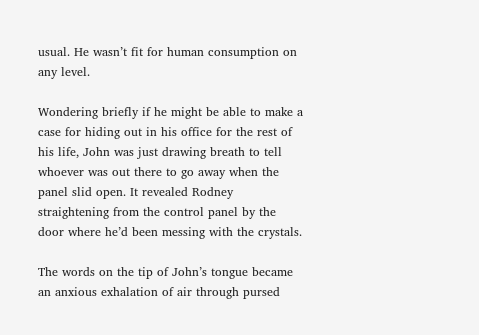usual. He wasn’t fit for human consumption on any level.

Wondering briefly if he might be able to make a case for hiding out in his office for the rest of his life, John was just drawing breath to tell whoever was out there to go away when the panel slid open. It revealed Rodney straightening from the control panel by the door where he’d been messing with the crystals.

The words on the tip of John’s tongue became an anxious exhalation of air through pursed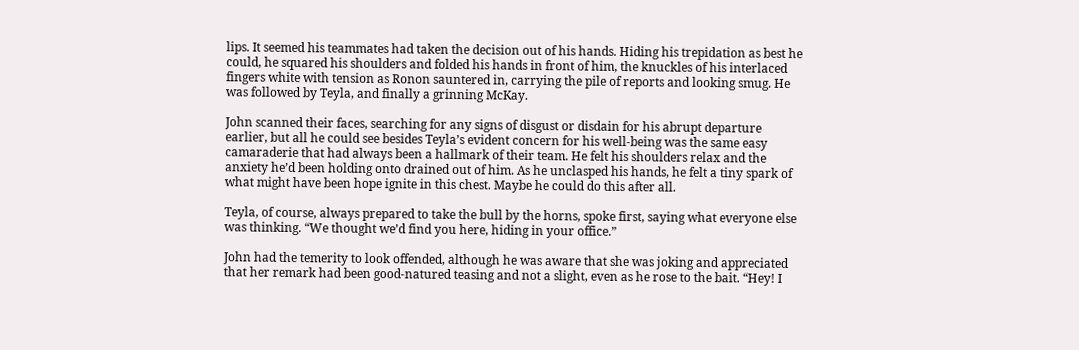lips. It seemed his teammates had taken the decision out of his hands. Hiding his trepidation as best he could, he squared his shoulders and folded his hands in front of him, the knuckles of his interlaced fingers white with tension as Ronon sauntered in, carrying the pile of reports and looking smug. He was followed by Teyla, and finally a grinning McKay.

John scanned their faces, searching for any signs of disgust or disdain for his abrupt departure earlier, but all he could see besides Teyla’s evident concern for his well-being was the same easy camaraderie that had always been a hallmark of their team. He felt his shoulders relax and the anxiety he’d been holding onto drained out of him. As he unclasped his hands, he felt a tiny spark of what might have been hope ignite in this chest. Maybe he could do this after all.

Teyla, of course, always prepared to take the bull by the horns, spoke first, saying what everyone else was thinking. “We thought we’d find you here, hiding in your office.”

John had the temerity to look offended, although he was aware that she was joking and appreciated that her remark had been good-natured teasing and not a slight, even as he rose to the bait. “Hey! I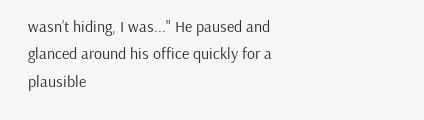wasn’t hiding, I was..." He paused and glanced around his office quickly for a plausible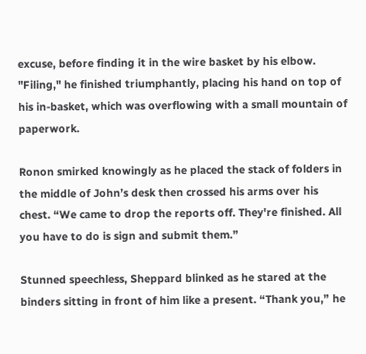excuse, before finding it in the wire basket by his elbow. "Filing," he finished triumphantly, placing his hand on top of his in-basket, which was overflowing with a small mountain of paperwork.

Ronon smirked knowingly as he placed the stack of folders in the middle of John’s desk then crossed his arms over his chest. “We came to drop the reports off. They're finished. All you have to do is sign and submit them.”

Stunned speechless, Sheppard blinked as he stared at the binders sitting in front of him like a present. “Thank you,” he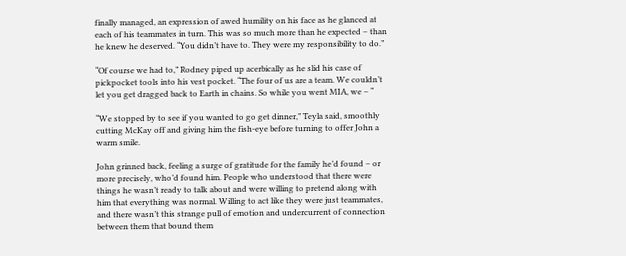finally managed, an expression of awed humility on his face as he glanced at each of his teammates in turn. This was so much more than he expected – than he knew he deserved. “You didn’t have to. They were my responsibility to do.”

“Of course we had to,” Rodney piped up acerbically as he slid his case of pickpocket tools into his vest pocket. “The four of us are a team. We couldn’t let you get dragged back to Earth in chains. So while you went MIA, we – “

“We stopped by to see if you wanted to go get dinner,” Teyla said, smoothly cutting McKay off and giving him the fish-eye before turning to offer John a warm smile.

John grinned back, feeling a surge of gratitude for the family he’d found – or more precisely, who’d found him. People who understood that there were things he wasn’t ready to talk about and were willing to pretend along with him that everything was normal. Willing to act like they were just teammates, and there wasn’t this strange pull of emotion and undercurrent of connection between them that bound them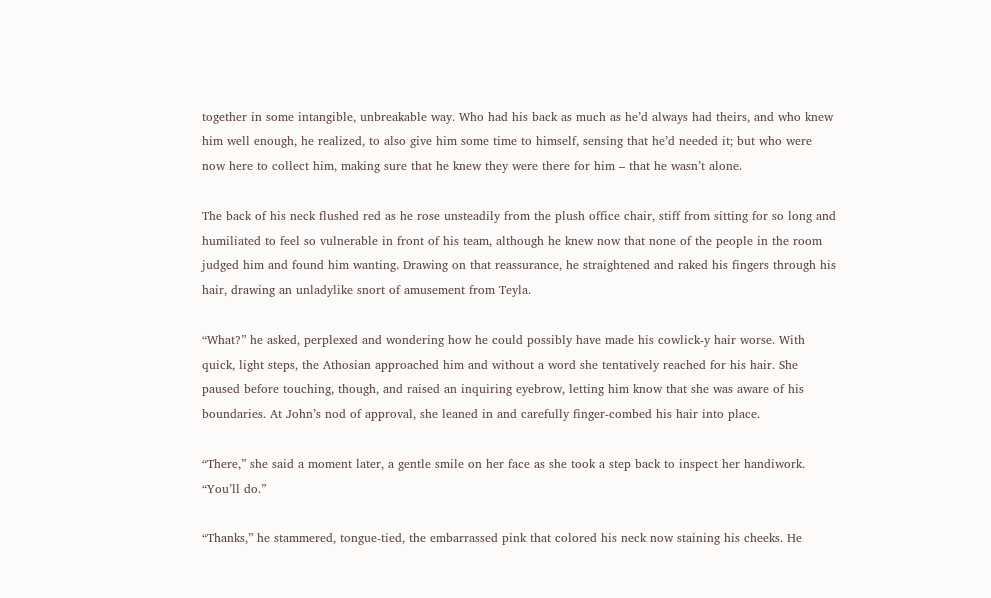together in some intangible, unbreakable way. Who had his back as much as he’d always had theirs, and who knew him well enough, he realized, to also give him some time to himself, sensing that he’d needed it; but who were now here to collect him, making sure that he knew they were there for him – that he wasn’t alone.

The back of his neck flushed red as he rose unsteadily from the plush office chair, stiff from sitting for so long and humiliated to feel so vulnerable in front of his team, although he knew now that none of the people in the room judged him and found him wanting. Drawing on that reassurance, he straightened and raked his fingers through his hair, drawing an unladylike snort of amusement from Teyla.

“What?” he asked, perplexed and wondering how he could possibly have made his cowlick-y hair worse. With quick, light steps, the Athosian approached him and without a word she tentatively reached for his hair. She paused before touching, though, and raised an inquiring eyebrow, letting him know that she was aware of his boundaries. At John’s nod of approval, she leaned in and carefully finger-combed his hair into place.

“There,” she said a moment later, a gentle smile on her face as she took a step back to inspect her handiwork. “You’ll do.”

“Thanks,” he stammered, tongue-tied, the embarrassed pink that colored his neck now staining his cheeks. He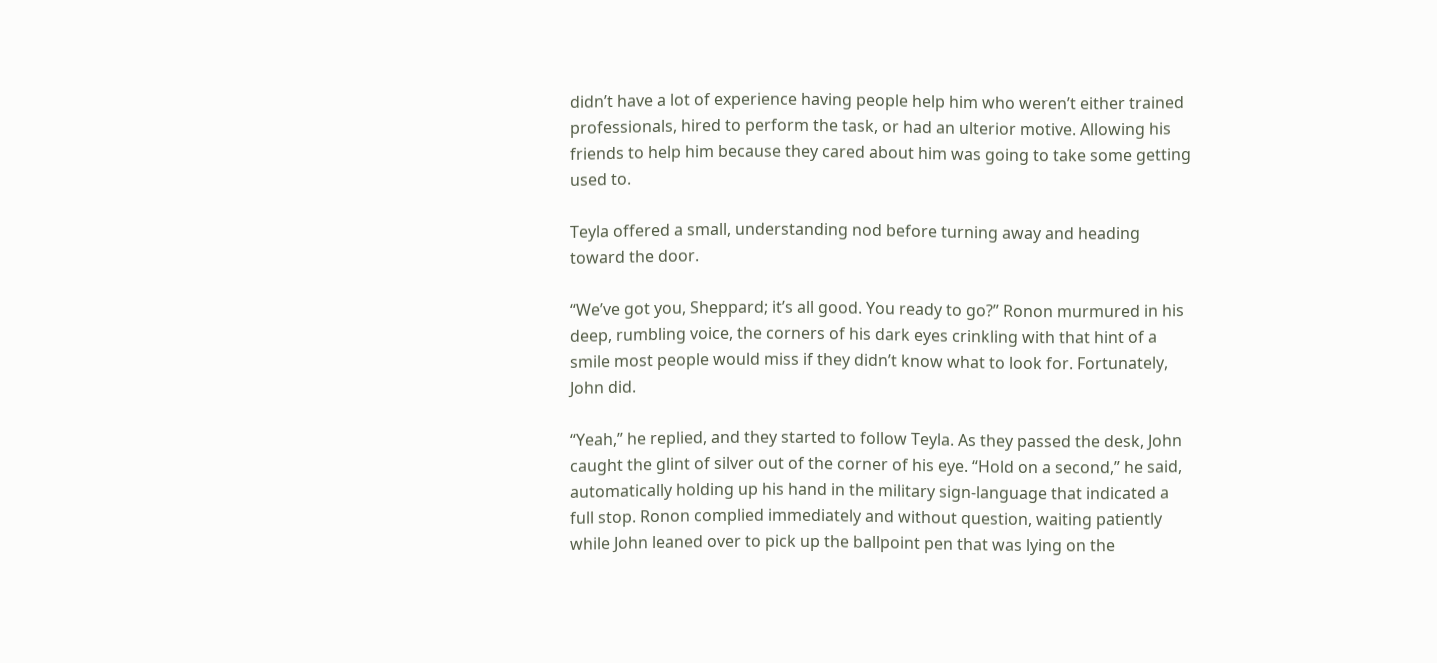didn’t have a lot of experience having people help him who weren’t either trained professionals, hired to perform the task, or had an ulterior motive. Allowing his friends to help him because they cared about him was going to take some getting used to.

Teyla offered a small, understanding nod before turning away and heading toward the door.

“We’ve got you, Sheppard; it’s all good. You ready to go?” Ronon murmured in his deep, rumbling voice, the corners of his dark eyes crinkling with that hint of a smile most people would miss if they didn’t know what to look for. Fortunately, John did.

“Yeah,” he replied, and they started to follow Teyla. As they passed the desk, John caught the glint of silver out of the corner of his eye. “Hold on a second,” he said, automatically holding up his hand in the military sign-language that indicated a full stop. Ronon complied immediately and without question, waiting patiently while John leaned over to pick up the ballpoint pen that was lying on the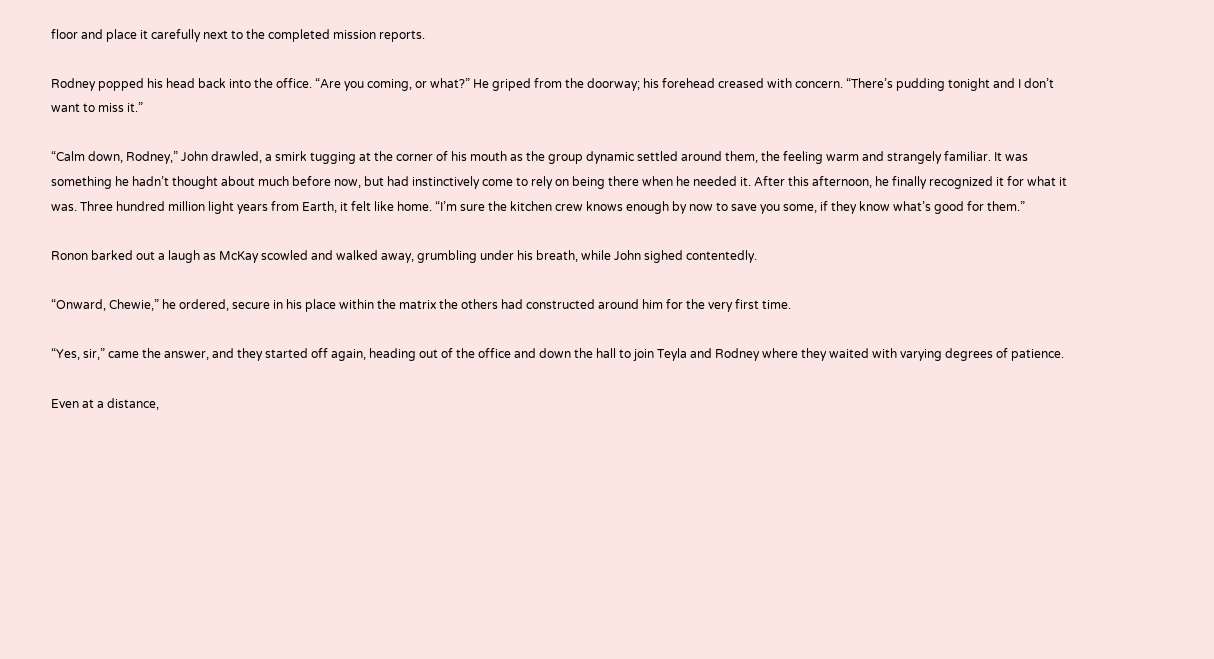floor and place it carefully next to the completed mission reports.

Rodney popped his head back into the office. “Are you coming, or what?” He griped from the doorway; his forehead creased with concern. “There’s pudding tonight and I don’t want to miss it.”

“Calm down, Rodney,” John drawled, a smirk tugging at the corner of his mouth as the group dynamic settled around them, the feeling warm and strangely familiar. It was something he hadn’t thought about much before now, but had instinctively come to rely on being there when he needed it. After this afternoon, he finally recognized it for what it was. Three hundred million light years from Earth, it felt like home. “I’m sure the kitchen crew knows enough by now to save you some, if they know what’s good for them.”

Ronon barked out a laugh as McKay scowled and walked away, grumbling under his breath, while John sighed contentedly.

“Onward, Chewie,” he ordered, secure in his place within the matrix the others had constructed around him for the very first time.

“Yes, sir,” came the answer, and they started off again, heading out of the office and down the hall to join Teyla and Rodney where they waited with varying degrees of patience.

Even at a distance,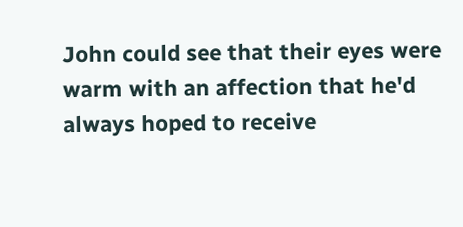John could see that their eyes were warm with an affection that he'd always hoped to receive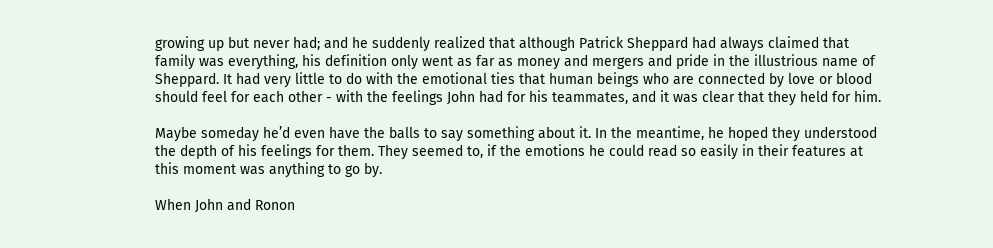growing up but never had; and he suddenly realized that although Patrick Sheppard had always claimed that family was everything, his definition only went as far as money and mergers and pride in the illustrious name of Sheppard. It had very little to do with the emotional ties that human beings who are connected by love or blood should feel for each other - with the feelings John had for his teammates, and it was clear that they held for him.

Maybe someday he’d even have the balls to say something about it. In the meantime, he hoped they understood the depth of his feelings for them. They seemed to, if the emotions he could read so easily in their features at this moment was anything to go by.

When John and Ronon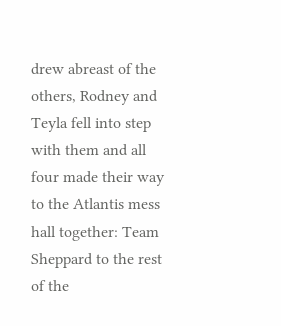drew abreast of the others, Rodney and Teyla fell into step with them and all four made their way to the Atlantis mess hall together: Team Sheppard to the rest of the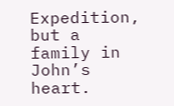Expedition, but a family in John’s heart.